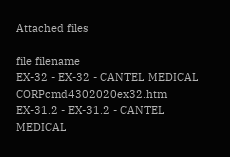Attached files

file filename
EX-32 - EX-32 - CANTEL MEDICAL CORPcmd4302020ex32.htm
EX-31.2 - EX-31.2 - CANTEL MEDICAL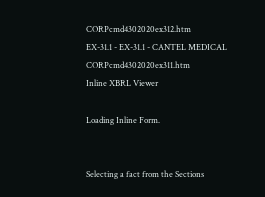CORPcmd4302020ex312.htm
EX-31.1 - EX-31.1 - CANTEL MEDICAL CORPcmd4302020ex311.htm
Inline XBRL Viewer

Loading Inline Form.


Selecting a fact from the Sections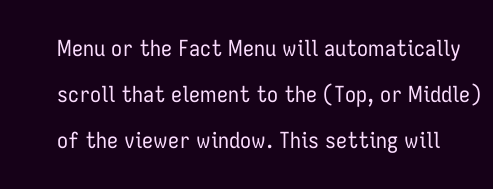Menu or the Fact Menu will automatically scroll that element to the (Top, or Middle) of the viewer window. This setting will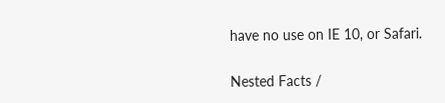have no use on IE 10, or Safari.

Nested Facts /